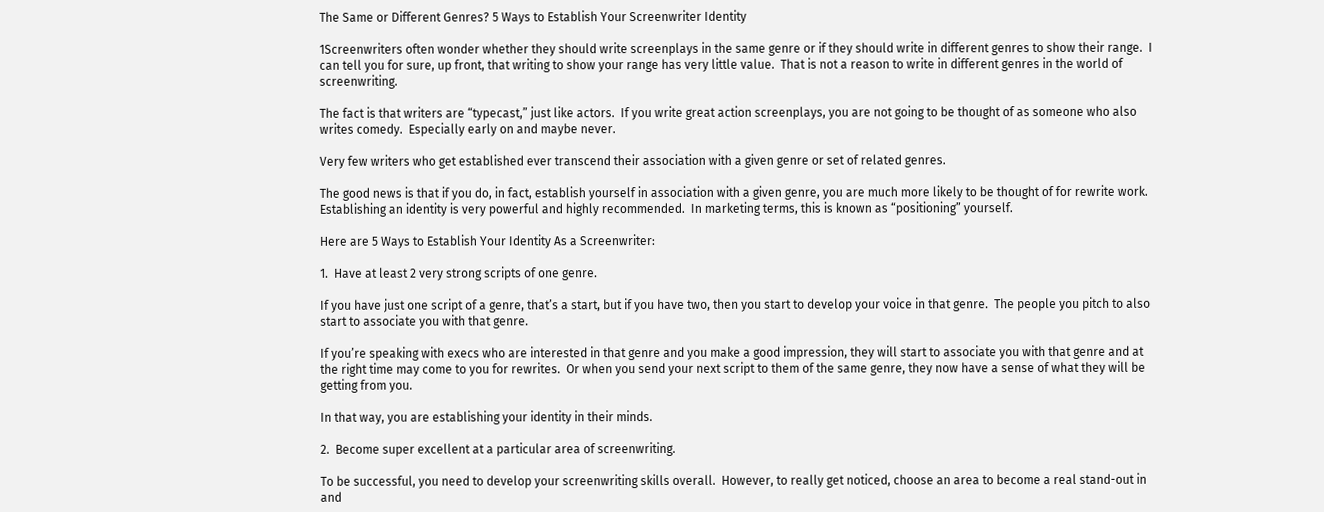The Same or Different Genres? 5 Ways to Establish Your Screenwriter Identity

1Screenwriters often wonder whether they should write screenplays in the same genre or if they should write in different genres to show their range.  I can tell you for sure, up front, that writing to show your range has very little value.  That is not a reason to write in different genres in the world of screenwriting.

The fact is that writers are “typecast,” just like actors.  If you write great action screenplays, you are not going to be thought of as someone who also writes comedy.  Especially early on and maybe never.

Very few writers who get established ever transcend their association with a given genre or set of related genres.

The good news is that if you do, in fact, establish yourself in association with a given genre, you are much more likely to be thought of for rewrite work.  Establishing an identity is very powerful and highly recommended.  In marketing terms, this is known as “positioning” yourself.

Here are 5 Ways to Establish Your Identity As a Screenwriter:

1.  Have at least 2 very strong scripts of one genre.

If you have just one script of a genre, that’s a start, but if you have two, then you start to develop your voice in that genre.  The people you pitch to also start to associate you with that genre.

If you’re speaking with execs who are interested in that genre and you make a good impression, they will start to associate you with that genre and at the right time may come to you for rewrites.  Or when you send your next script to them of the same genre, they now have a sense of what they will be getting from you.

In that way, you are establishing your identity in their minds.

2.  Become super excellent at a particular area of screenwriting.

To be successful, you need to develop your screenwriting skills overall.  However, to really get noticed, choose an area to become a real stand-out in and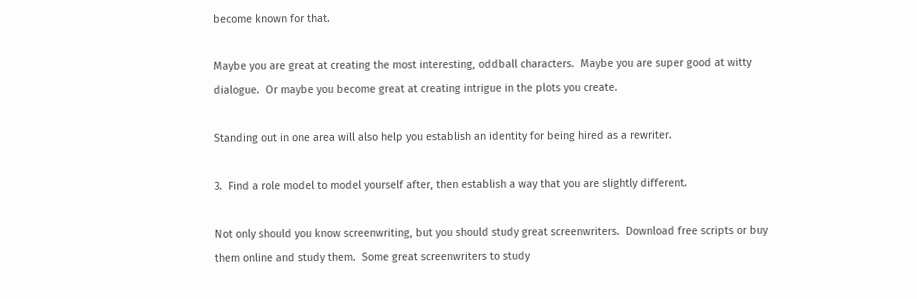become known for that.

Maybe you are great at creating the most interesting, oddball characters.  Maybe you are super good at witty dialogue.  Or maybe you become great at creating intrigue in the plots you create.

Standing out in one area will also help you establish an identity for being hired as a rewriter.

3.  Find a role model to model yourself after, then establish a way that you are slightly different.

Not only should you know screenwriting, but you should study great screenwriters.  Download free scripts or buy them online and study them.  Some great screenwriters to study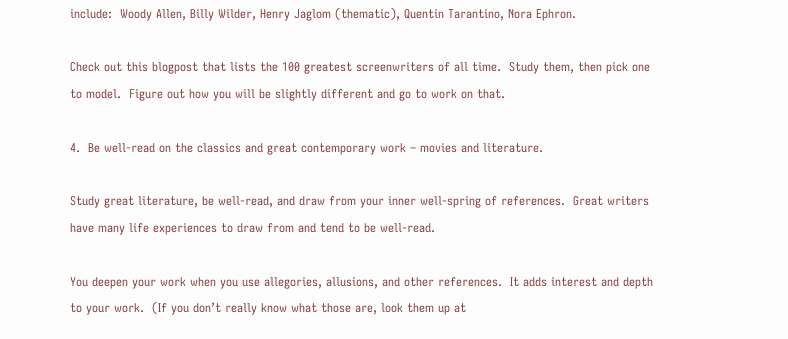include:  Woody Allen, Billy Wilder, Henry Jaglom (thematic), Quentin Tarantino, Nora Ephron.

Check out this blogpost that lists the 100 greatest screenwriters of all time.  Study them, then pick one to model.  Figure out how you will be slightly different and go to work on that.

4.  Be well-read on the classics and great contemporary work – movies and literature.

Study great literature, be well-read, and draw from your inner well-spring of references.  Great writers have many life experiences to draw from and tend to be well-read.

You deepen your work when you use allegories, allusions, and other references.  It adds interest and depth to your work.  (If you don’t really know what those are, look them up at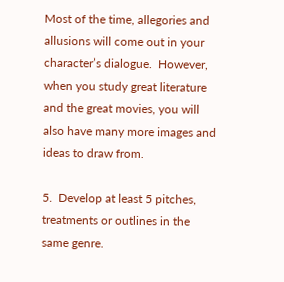Most of the time, allegories and allusions will come out in your character’s dialogue.  However, when you study great literature and the great movies, you will also have many more images and ideas to draw from.

5.  Develop at least 5 pitches, treatments or outlines in the same genre.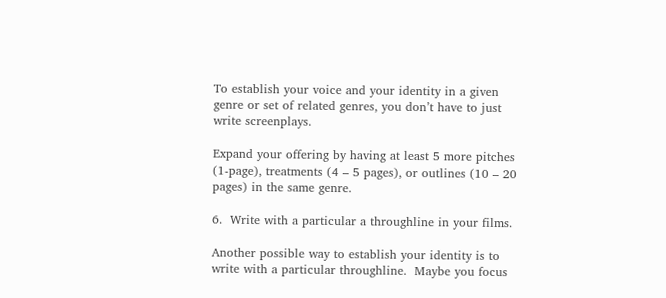To establish your voice and your identity in a given genre or set of related genres, you don’t have to just write screenplays.

Expand your offering by having at least 5 more pitches (1-page), treatments (4 – 5 pages), or outlines (10 – 20 pages) in the same genre.

6.  Write with a particular a throughline in your films.

Another possible way to establish your identity is to write with a particular throughline.  Maybe you focus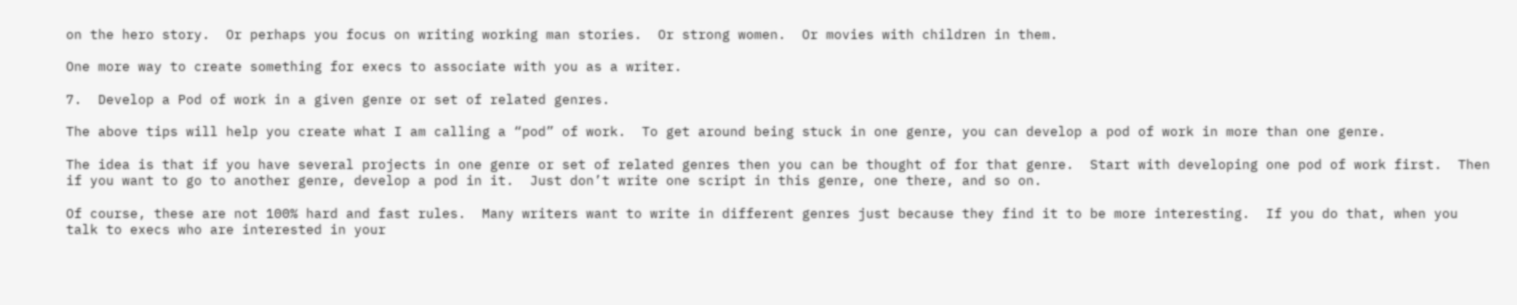on the hero story.  Or perhaps you focus on writing working man stories.  Or strong women.  Or movies with children in them.

One more way to create something for execs to associate with you as a writer.

7.  Develop a Pod of work in a given genre or set of related genres.

The above tips will help you create what I am calling a “pod” of work.  To get around being stuck in one genre, you can develop a pod of work in more than one genre.

The idea is that if you have several projects in one genre or set of related genres then you can be thought of for that genre.  Start with developing one pod of work first.  Then if you want to go to another genre, develop a pod in it.  Just don’t write one script in this genre, one there, and so on.

Of course, these are not 100% hard and fast rules.  Many writers want to write in different genres just because they find it to be more interesting.  If you do that, when you talk to execs who are interested in your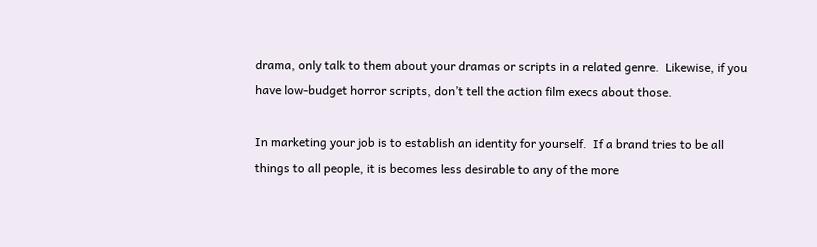drama, only talk to them about your dramas or scripts in a related genre.  Likewise, if you have low-budget horror scripts, don’t tell the action film execs about those.

In marketing your job is to establish an identity for yourself.  If a brand tries to be all things to all people, it is becomes less desirable to any of the more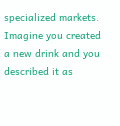specialized markets.  Imagine you created a new drink and you described it as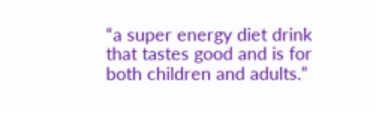“a super energy diet drink that tastes good and is for both children and adults.”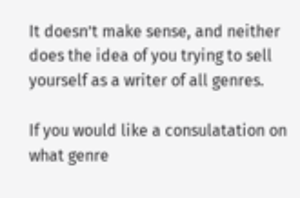It doesn’t make sense, and neither does the idea of you trying to sell yourself as a writer of all genres.

If you would like a consulatation on what genre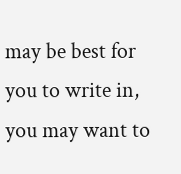may be best for you to write in, you may want to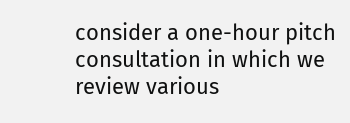consider a one-hour pitch consultation in which we review various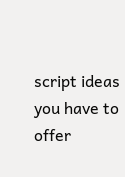script ideas you have to offer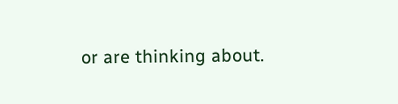or are thinking about.